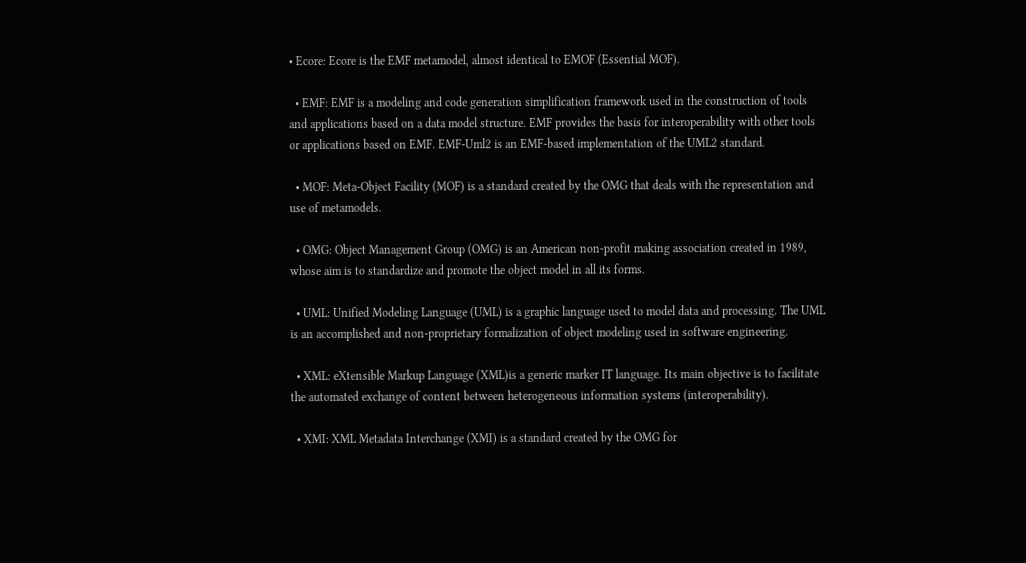• Ecore: Ecore is the EMF metamodel, almost identical to EMOF (Essential MOF).

  • EMF: EMF is a modeling and code generation simplification framework used in the construction of tools and applications based on a data model structure. EMF provides the basis for interoperability with other tools or applications based on EMF. EMF-Uml2 is an EMF-based implementation of the UML2 standard.

  • MOF: Meta-Object Facility (MOF) is a standard created by the OMG that deals with the representation and use of metamodels.

  • OMG: Object Management Group (OMG) is an American non-profit making association created in 1989, whose aim is to standardize and promote the object model in all its forms.

  • UML: Unified Modeling Language (UML) is a graphic language used to model data and processing. The UML is an accomplished and non-proprietary formalization of object modeling used in software engineering.

  • XML: eXtensible Markup Language (XML)is a generic marker IT language. Its main objective is to facilitate the automated exchange of content between heterogeneous information systems (interoperability).

  • XMI: XML Metadata Interchange (XMI) is a standard created by the OMG for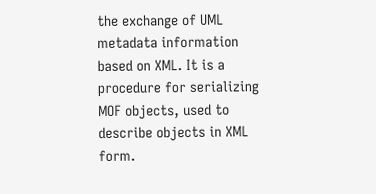the exchange of UML metadata information based on XML. It is a procedure for serializing MOF objects, used to describe objects in XML form.